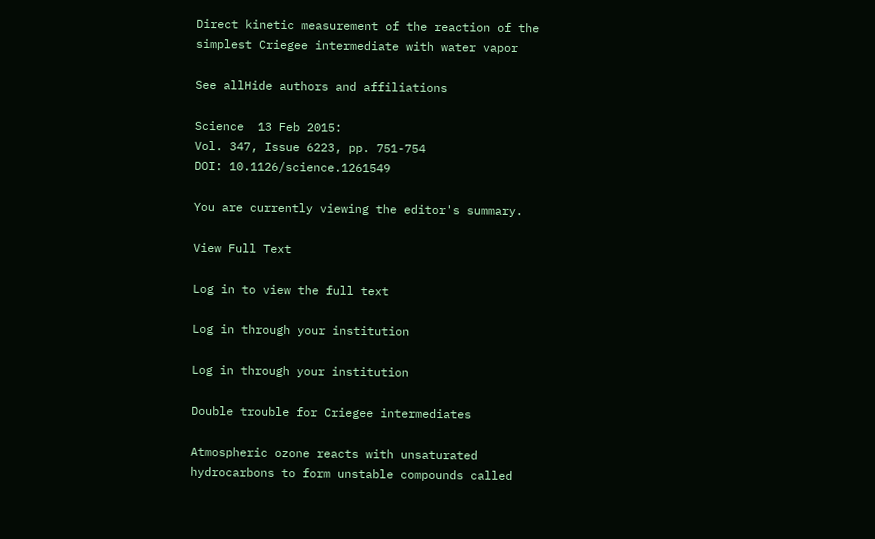Direct kinetic measurement of the reaction of the simplest Criegee intermediate with water vapor

See allHide authors and affiliations

Science  13 Feb 2015:
Vol. 347, Issue 6223, pp. 751-754
DOI: 10.1126/science.1261549

You are currently viewing the editor's summary.

View Full Text

Log in to view the full text

Log in through your institution

Log in through your institution

Double trouble for Criegee intermediates

Atmospheric ozone reacts with unsaturated hydrocarbons to form unstable compounds called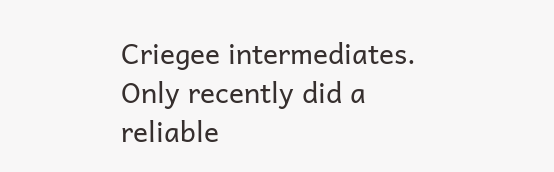Criegee intermediates. Only recently did a reliable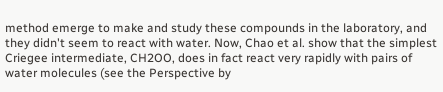method emerge to make and study these compounds in the laboratory, and they didn't seem to react with water. Now, Chao et al. show that the simplest Criegee intermediate, CH2OO, does in fact react very rapidly with pairs of water molecules (see the Perspective by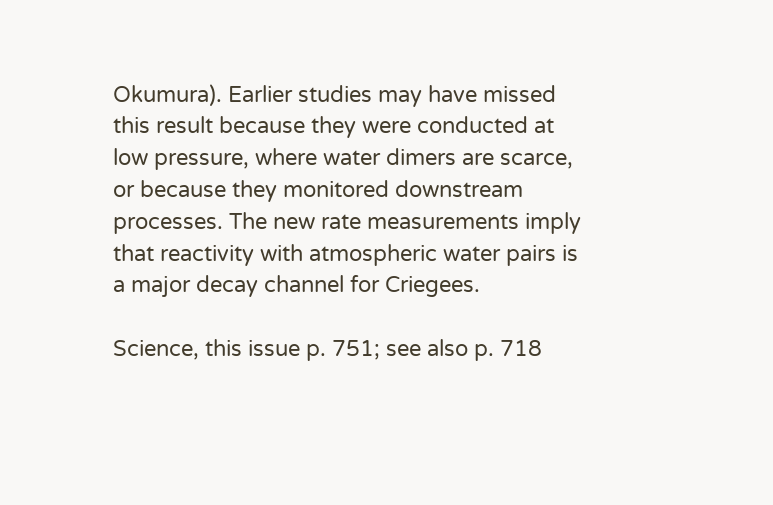Okumura). Earlier studies may have missed this result because they were conducted at low pressure, where water dimers are scarce, or because they monitored downstream processes. The new rate measurements imply that reactivity with atmospheric water pairs is a major decay channel for Criegees.

Science, this issue p. 751; see also p. 718